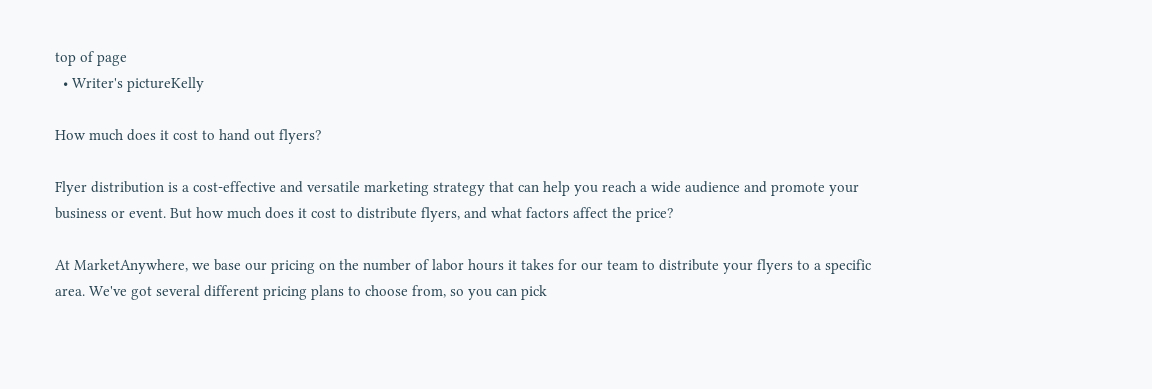top of page
  • Writer's pictureKelly

How much does it cost to hand out flyers?

Flyer distribution is a cost-effective and versatile marketing strategy that can help you reach a wide audience and promote your business or event. But how much does it cost to distribute flyers, and what factors affect the price?

At MarketAnywhere, we base our pricing on the number of labor hours it takes for our team to distribute your flyers to a specific area. We've got several different pricing plans to choose from, so you can pick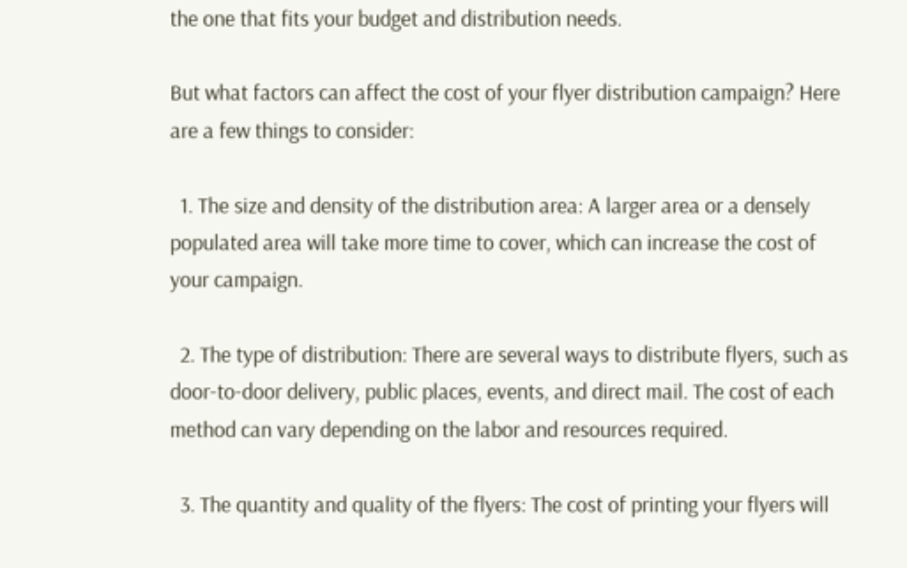the one that fits your budget and distribution needs.

But what factors can affect the cost of your flyer distribution campaign? Here are a few things to consider:

  1. The size and density of the distribution area: A larger area or a densely populated area will take more time to cover, which can increase the cost of your campaign.

  2. The type of distribution: There are several ways to distribute flyers, such as door-to-door delivery, public places, events, and direct mail. The cost of each method can vary depending on the labor and resources required.

  3. The quantity and quality of the flyers: The cost of printing your flyers will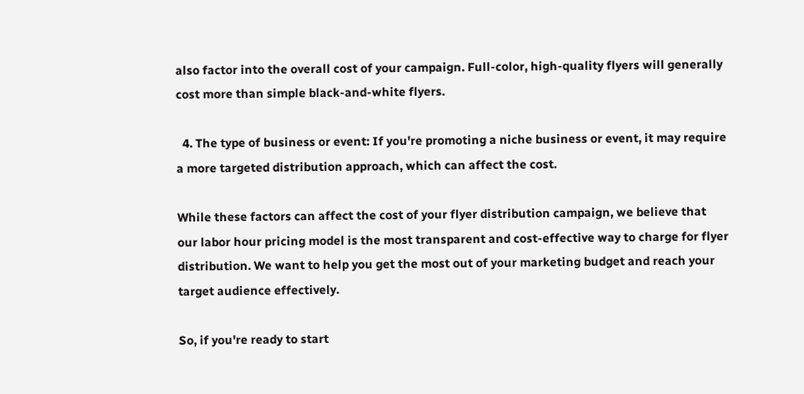also factor into the overall cost of your campaign. Full-color, high-quality flyers will generally cost more than simple black-and-white flyers.

  4. The type of business or event: If you're promoting a niche business or event, it may require a more targeted distribution approach, which can affect the cost.

While these factors can affect the cost of your flyer distribution campaign, we believe that our labor hour pricing model is the most transparent and cost-effective way to charge for flyer distribution. We want to help you get the most out of your marketing budget and reach your target audience effectively.

So, if you're ready to start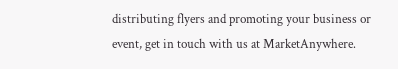distributing flyers and promoting your business or event, get in touch with us at MarketAnywhere.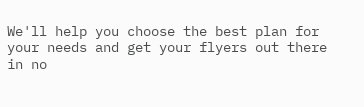We'll help you choose the best plan for your needs and get your flyers out there in no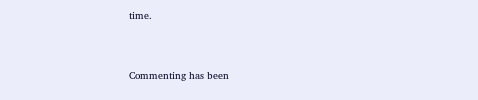time.


Commenting has been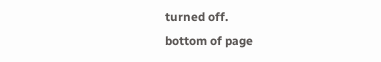turned off.
bottom of page